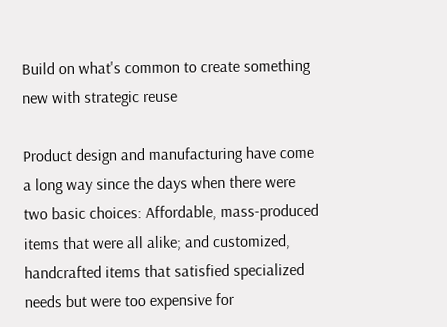Build on what's common to create something new with strategic reuse

Product design and manufacturing have come a long way since the days when there were two basic choices: Affordable, mass-produced items that were all alike; and customized, handcrafted items that satisfied specialized needs but were too expensive for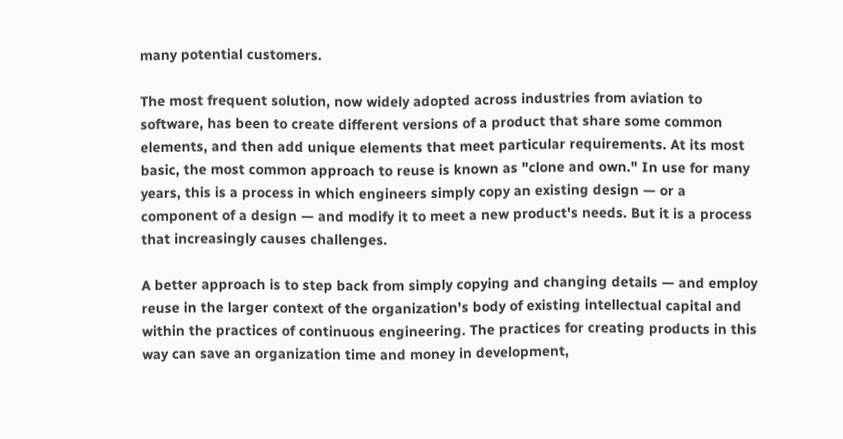many potential customers.

The most frequent solution, now widely adopted across industries from aviation to software, has been to create different versions of a product that share some common elements, and then add unique elements that meet particular requirements. At its most basic, the most common approach to reuse is known as "clone and own." In use for many years, this is a process in which engineers simply copy an existing design — or a component of a design — and modify it to meet a new product's needs. But it is a process that increasingly causes challenges.

A better approach is to step back from simply copying and changing details — and employ reuse in the larger context of the organization's body of existing intellectual capital and within the practices of continuous engineering. The practices for creating products in this way can save an organization time and money in development,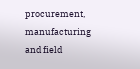procurement, manufacturing and field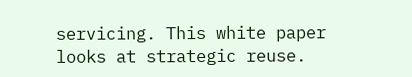servicing. This white paper looks at strategic reuse.